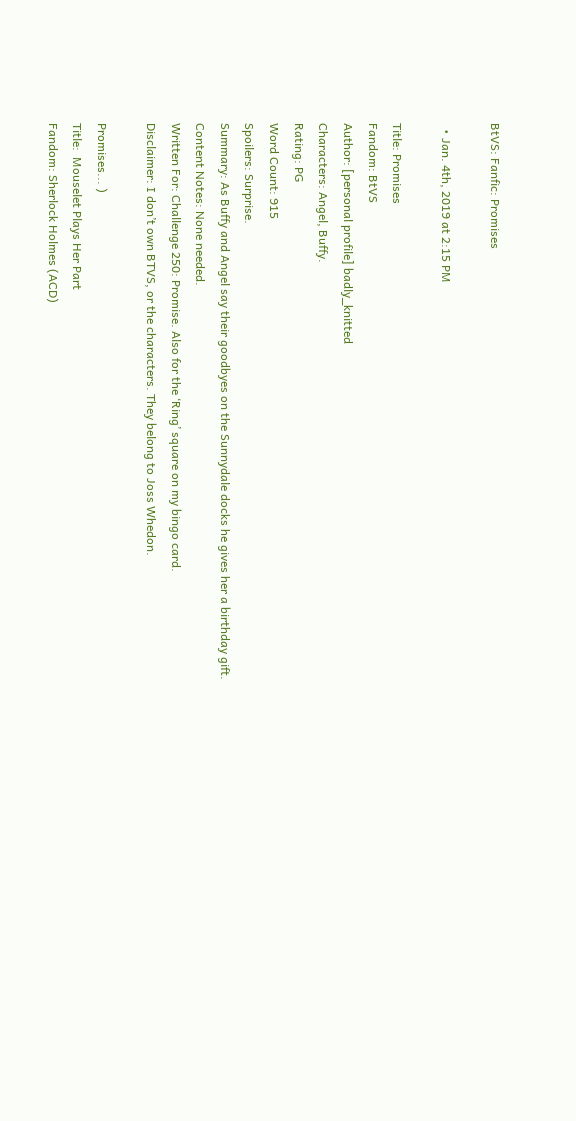BtVS: Fanfic: Promises

  • Jan. 4th, 2019 at 2:15 PM

Title: Promises
Fandom: BtVS
Author: [personal profile] badly_knitted
Characters: Angel, Buffy.
Rating: PG
Word Count: 915
Spoilers: Surprise.
Summary: As Buffy and Angel say their goodbyes on the Sunnydale docks he gives her a birthday gift.
Content Notes: None needed.
Written For: Challenge 250: Promise. Also for the ‘Ring’ square on my bingo card.
Disclaimer: I don’t own BTVS, or the characters. They belong to Joss Whedon.

Promises... )
Title:  Mouselet Plays Her Part
Fandom: Sherlock Holmes (ACD)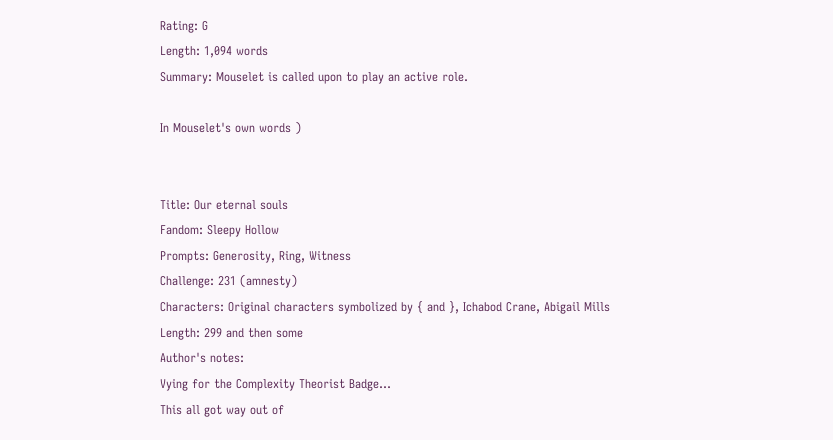Rating: G
Length: 1,094 words
Summary: Mouselet is called upon to play an active role.

In Mouselet's own words )


Title: Our eternal souls
Fandom: Sleepy Hollow
Prompts: Generosity, Ring, Witness
Challenge: 231 (amnesty)
Characters: Original characters symbolized by { and }, Ichabod Crane, Abigail Mills
Length: 299 and then some
Author's notes:
Vying for the Complexity Theorist Badge…
This all got way out of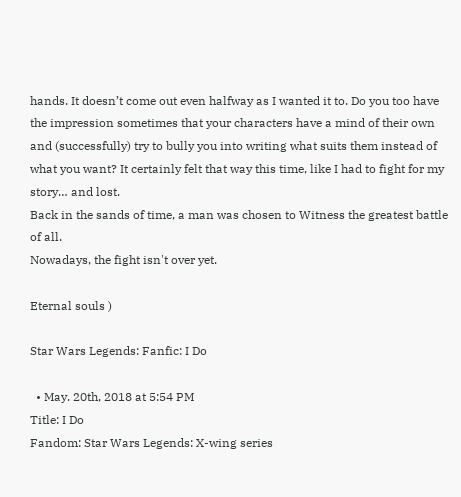hands. It doesn’t come out even halfway as I wanted it to. Do you too have the impression sometimes that your characters have a mind of their own and (successfully) try to bully you into writing what suits them instead of what you want? It certainly felt that way this time, like I had to fight for my story… and lost.
Back in the sands of time, a man was chosen to Witness the greatest battle of all.
Nowadays, the fight isn't over yet.

Eternal souls )

Star Wars Legends: Fanfic: I Do

  • May. 20th, 2018 at 5:54 PM
Title: I Do
Fandom: Star Wars Legends: X-wing series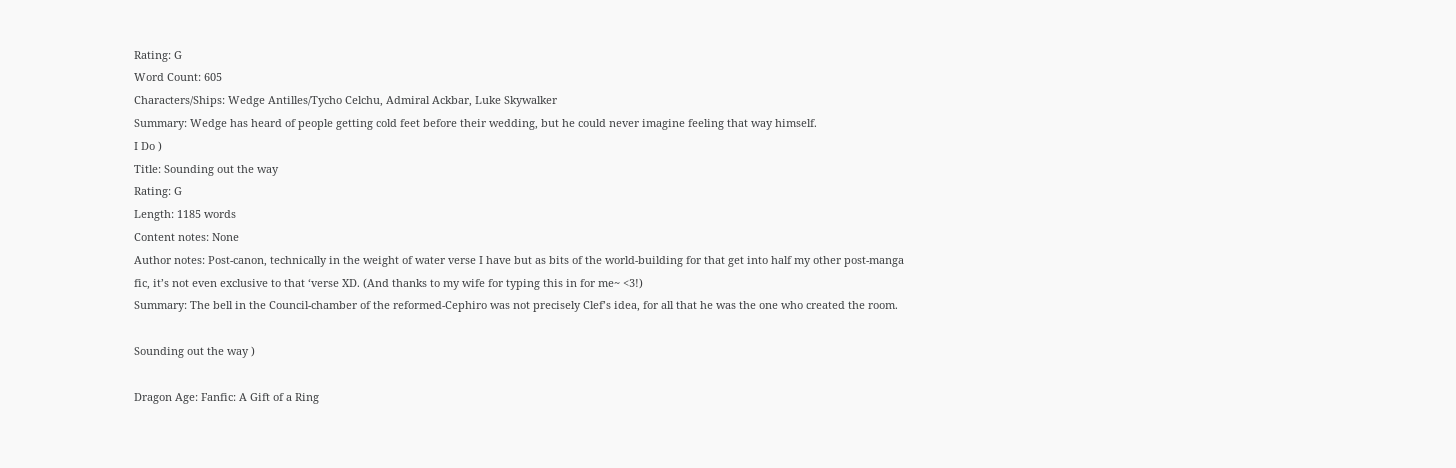Rating: G
Word Count: 605
Characters/Ships: Wedge Antilles/Tycho Celchu, Admiral Ackbar, Luke Skywalker
Summary: Wedge has heard of people getting cold feet before their wedding, but he could never imagine feeling that way himself.
I Do )
Title: Sounding out the way
Rating: G
Length: 1185 words
Content notes: None
Author notes: Post-canon, technically in the weight of water verse I have but as bits of the world-building for that get into half my other post-manga fic, it’s not even exclusive to that ‘verse XD. (And thanks to my wife for typing this in for me~ <3!)
Summary: The bell in the Council-chamber of the reformed-Cephiro was not precisely Clef’s idea, for all that he was the one who created the room.

Sounding out the way )

Dragon Age: Fanfic: A Gift of a Ring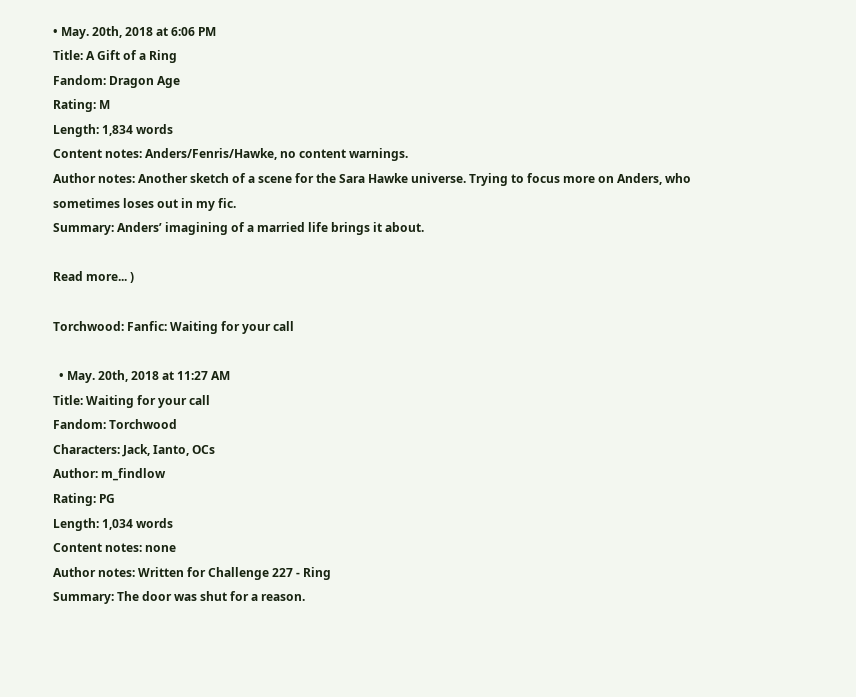• May. 20th, 2018 at 6:06 PM
Title: A Gift of a Ring
Fandom: Dragon Age
Rating: M
Length: 1,834 words
Content notes: Anders/Fenris/Hawke, no content warnings.
Author notes: Another sketch of a scene for the Sara Hawke universe. Trying to focus more on Anders, who sometimes loses out in my fic.
Summary: Anders’ imagining of a married life brings it about.

Read more... )

Torchwood: Fanfic: Waiting for your call

  • May. 20th, 2018 at 11:27 AM
Title: Waiting for your call
Fandom: Torchwood
Characters: Jack, Ianto, OCs
Author: m_findlow
Rating: PG
Length: 1,034 words
Content notes: none
Author notes: Written for Challenge 227 - Ring
Summary: The door was shut for a reason.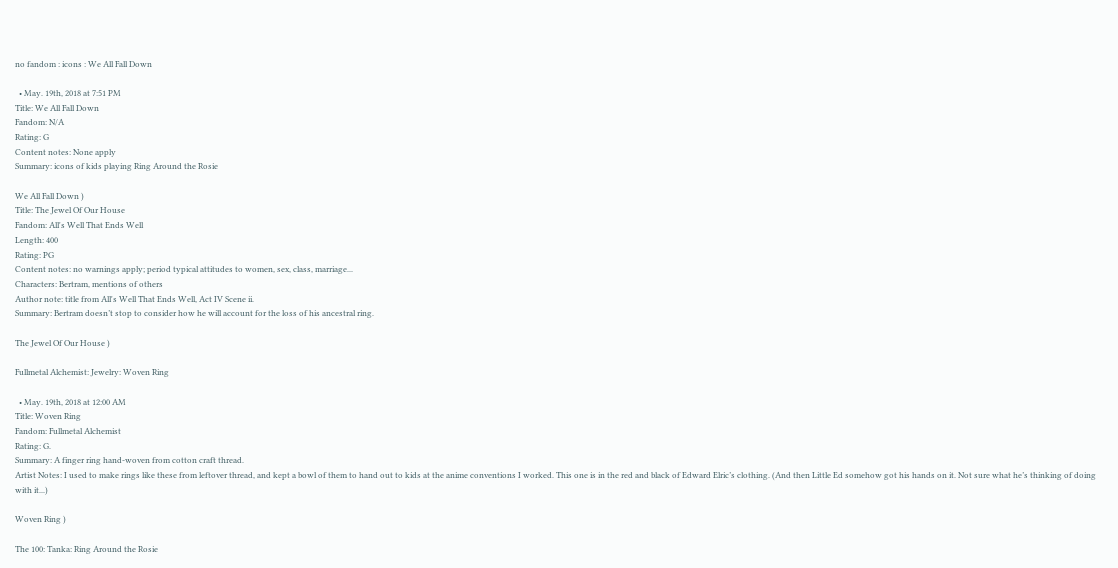no fandom : icons : We All Fall Down

  • May. 19th, 2018 at 7:51 PM
Title: We All Fall Down
Fandom: N/A
Rating: G
Content notes: None apply
Summary: icons of kids playing Ring Around the Rosie

We All Fall Down )
Title: The Jewel Of Our House
Fandom: All's Well That Ends Well
Length: 400
Rating: PG
Content notes: no warnings apply; period typical attitudes to women, sex, class, marriage...
Characters: Bertram, mentions of others
Author note: title from All's Well That Ends Well, Act IV Scene ii.
Summary: Bertram doesn’t stop to consider how he will account for the loss of his ancestral ring.

The Jewel Of Our House )

Fullmetal Alchemist: Jewelry: Woven Ring

  • May. 19th, 2018 at 12:00 AM
Title: Woven Ring
Fandom: Fullmetal Alchemist
Rating: G.
Summary: A finger ring hand-woven from cotton craft thread.
Artist Notes: I used to make rings like these from leftover thread, and kept a bowl of them to hand out to kids at the anime conventions I worked. This one is in the red and black of Edward Elric’s clothing. (And then Little Ed somehow got his hands on it. Not sure what he’s thinking of doing with it...)

Woven Ring )

The 100: Tanka: Ring Around the Rosie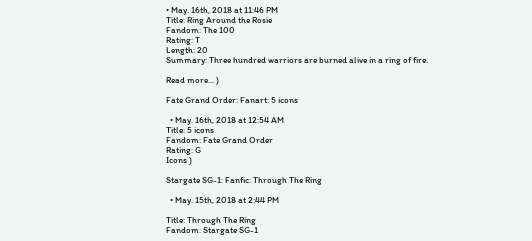• May. 16th, 2018 at 11:46 PM
Title: Ring Around the Rosie
Fandom: The 100
Rating: T
Length: 20
Summary: Three hundred warriors are burned alive in a ring of fire.

Read more... )

Fate Grand Order: Fanart: 5 icons

  • May. 16th, 2018 at 12:54 AM
Title: 5 icons
Fandom: Fate Grand Order
Rating: G
Icons )

Stargate SG-1: Fanfic: Through The Ring

  • May. 15th, 2018 at 2:44 PM

Title: Through The Ring
Fandom: Stargate SG-1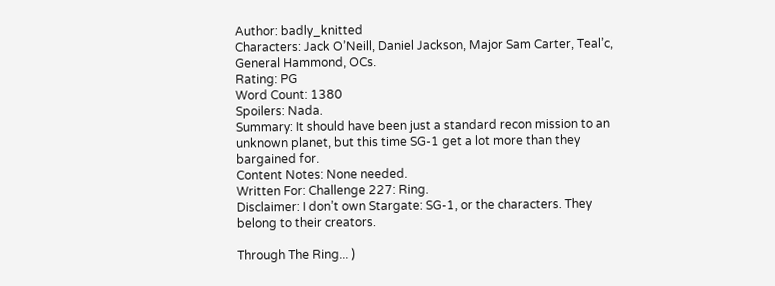Author: badly_knitted
Characters: Jack O’Neill, Daniel Jackson, Major Sam Carter, Teal’c, General Hammond, OCs.
Rating: PG
Word Count: 1380
Spoilers: Nada.
Summary: It should have been just a standard recon mission to an unknown planet, but this time SG-1 get a lot more than they bargained for.
Content Notes: None needed.
Written For: Challenge 227: Ring.
Disclaimer: I don’t own Stargate: SG-1, or the characters. They belong to their creators.

Through The Ring... )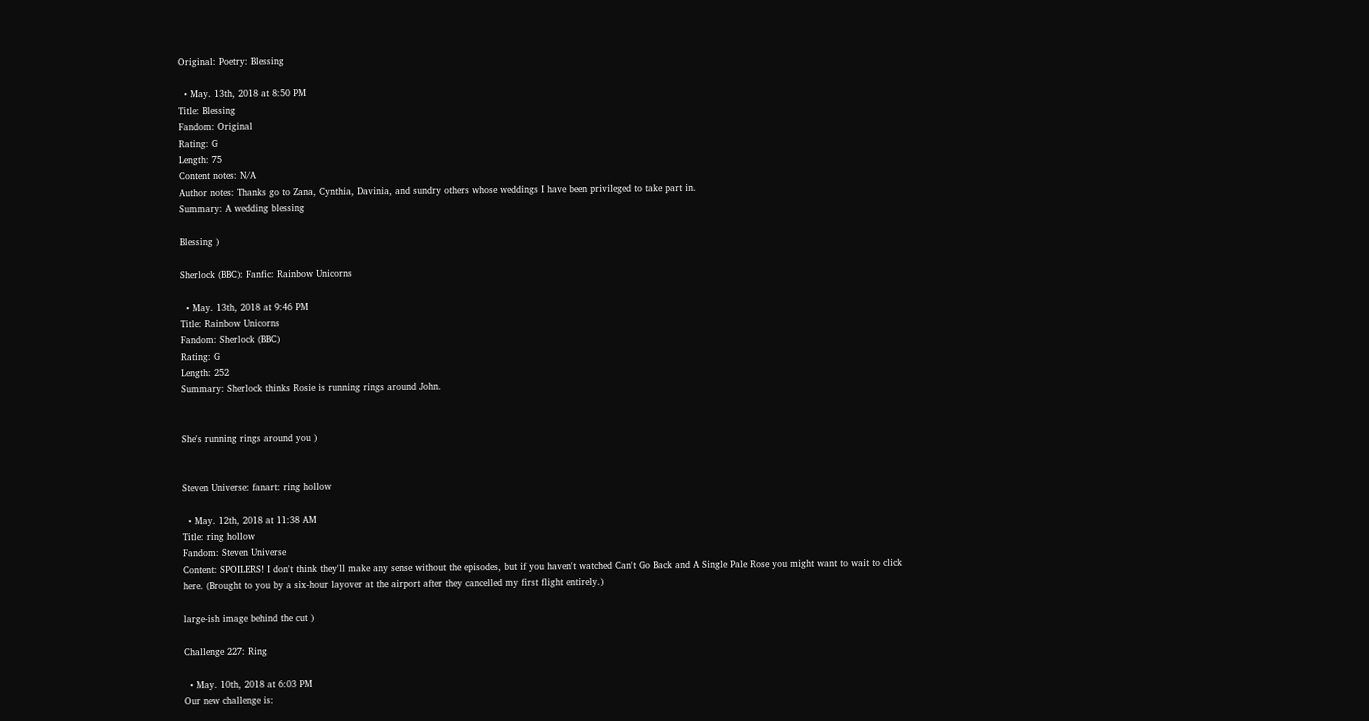Original: Poetry: Blessing

  • May. 13th, 2018 at 8:50 PM
Title: Blessing
Fandom: Original
Rating: G
Length: 75
Content notes: N/A
Author notes: Thanks go to Zana, Cynthia, Davinia, and sundry others whose weddings I have been privileged to take part in.
Summary: A wedding blessing

Blessing )

Sherlock (BBC): Fanfic: Rainbow Unicorns

  • May. 13th, 2018 at 9:46 PM
Title: Rainbow Unicorns
Fandom: Sherlock (BBC)
Rating: G
Length: 252
Summary: Sherlock thinks Rosie is running rings around John.


She's running rings around you )


Steven Universe: fanart: ring hollow

  • May. 12th, 2018 at 11:38 AM
Title: ring hollow
Fandom: Steven Universe
Content: SPOILERS! I don't think they'll make any sense without the episodes, but if you haven't watched Can't Go Back and A Single Pale Rose you might want to wait to click here. (Brought to you by a six-hour layover at the airport after they cancelled my first flight entirely.)

large-ish image behind the cut )

Challenge 227: Ring

  • May. 10th, 2018 at 6:03 PM
Our new challenge is: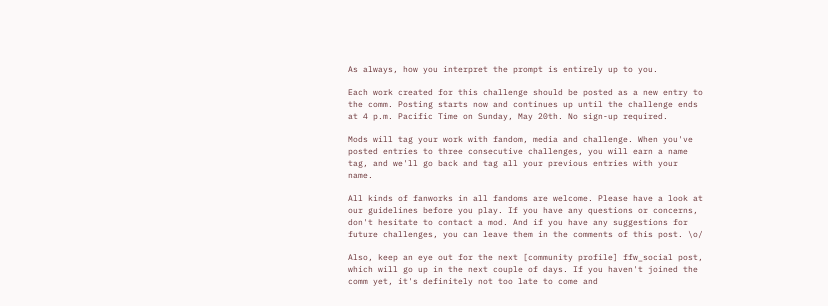As always, how you interpret the prompt is entirely up to you.

Each work created for this challenge should be posted as a new entry to the comm. Posting starts now and continues up until the challenge ends at 4 p.m. Pacific Time on Sunday, May 20th. No sign-up required.

Mods will tag your work with fandom, media and challenge. When you've posted entries to three consecutive challenges, you will earn a name tag, and we'll go back and tag all your previous entries with your name.

All kinds of fanworks in all fandoms are welcome. Please have a look at our guidelines before you play. If you have any questions or concerns, don't hesitate to contact a mod. And if you have any suggestions for future challenges, you can leave them in the comments of this post. \o/

Also, keep an eye out for the next [community profile] ffw_social post, which will go up in the next couple of days. If you haven't joined the comm yet, it's definitely not too late to come and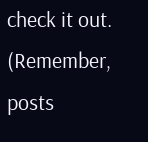check it out. (Remember, posts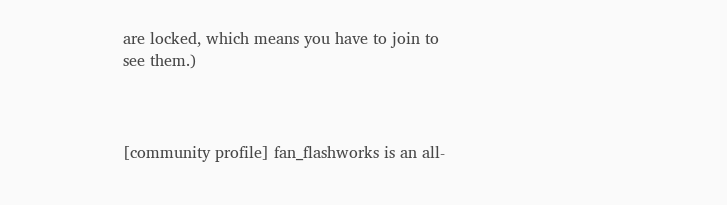are locked, which means you have to join to see them.)



[community profile] fan_flashworks is an all-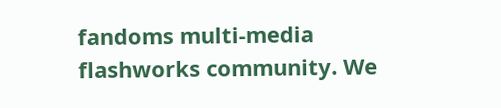fandoms multi-media flashworks community. We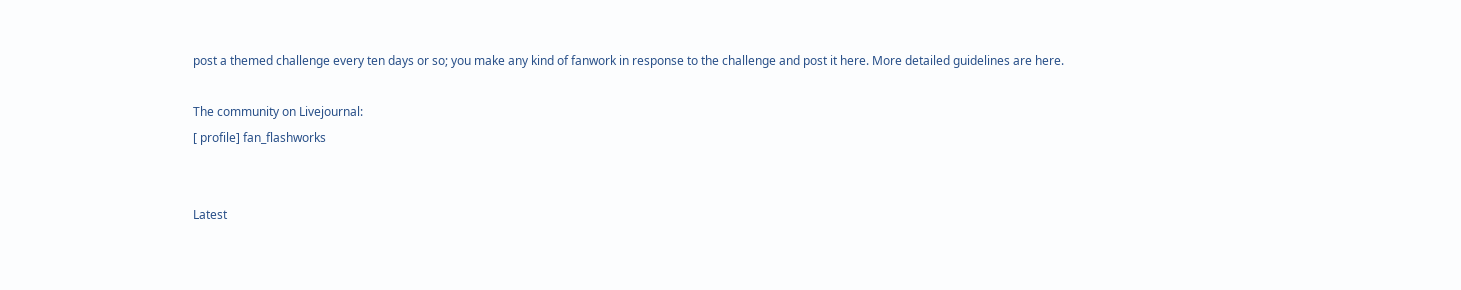post a themed challenge every ten days or so; you make any kind of fanwork in response to the challenge and post it here. More detailed guidelines are here.

The community on Livejournal:
[ profile] fan_flashworks


Latest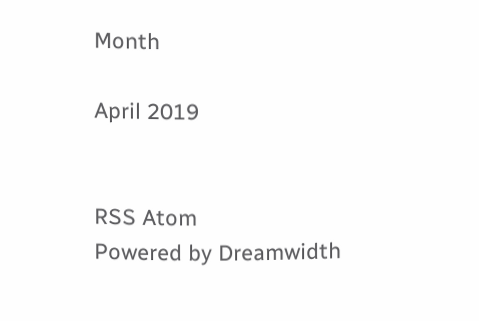Month

April 2019


RSS Atom
Powered by Dreamwidth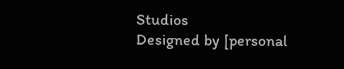Studios
Designed by [personal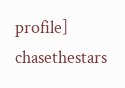profile] chasethestars